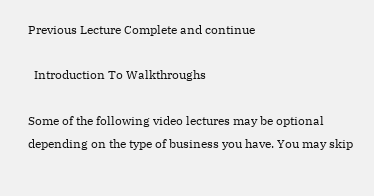Previous Lecture Complete and continue

  Introduction To Walkthroughs

Some of the following video lectures may be optional depending on the type of business you have. You may skip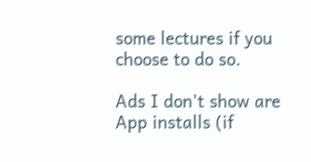some lectures if you choose to do so.

Ads I don't show are App installs (if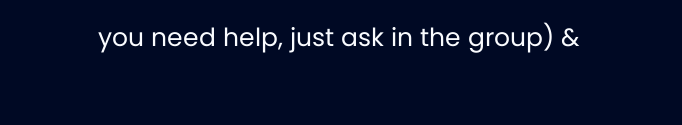you need help, just ask in the group) &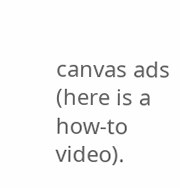canvas ads (here is a how-to video).